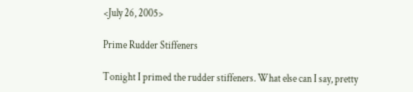<July 26, 2005>

Prime Rudder Stiffeners

Tonight I primed the rudder stiffeners. What else can I say, pretty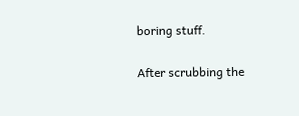boring stuff.

After scrubbing the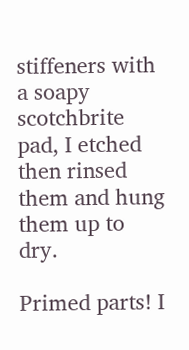stiffeners with a soapy scotchbrite pad, I etched then rinsed them and hung them up to dry.

Primed parts! I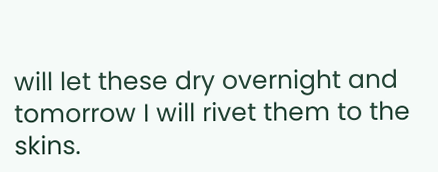will let these dry overnight and tomorrow I will rivet them to the skins.